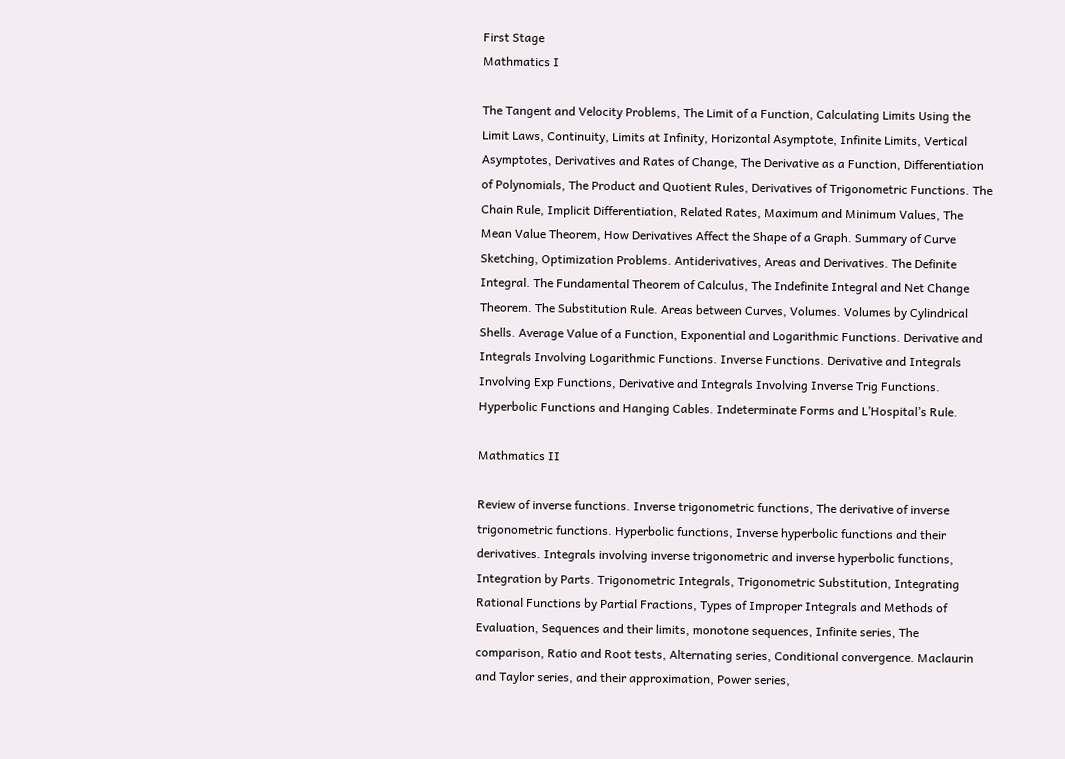First Stage
Mathmatics I

The Tangent and Velocity Problems, The Limit of a Function, Calculating Limits Using the Limit Laws, Continuity, Limits at Infinity, Horizontal Asymptote, Infinite Limits, Vertical Asymptotes, Derivatives and Rates of Change, The Derivative as a Function, Differentiation of Polynomials, The Product and Quotient Rules, Derivatives of Trigonometric Functions. The Chain Rule, Implicit Differentiation, Related Rates, Maximum and Minimum Values, The Mean Value Theorem, How Derivatives Affect the Shape of a Graph. Summary of Curve Sketching, Optimization Problems. Antiderivatives, Areas and Derivatives. The Definite Integral. The Fundamental Theorem of Calculus, The Indefinite Integral and Net Change Theorem. The Substitution Rule. Areas between Curves, Volumes. Volumes by Cylindrical Shells. Average Value of a Function, Exponential and Logarithmic Functions. Derivative and Integrals Involving Logarithmic Functions. Inverse Functions. Derivative and Integrals Involving Exp Functions, Derivative and Integrals Involving Inverse Trig Functions. Hyperbolic Functions and Hanging Cables. Indeterminate Forms and L’Hospital’s Rule.

Mathmatics II

Review of inverse functions. Inverse trigonometric functions, The derivative of inverse trigonometric functions. Hyperbolic functions, Inverse hyperbolic functions and their derivatives. Integrals involving inverse trigonometric and inverse hyperbolic functions, Integration by Parts. Trigonometric Integrals, Trigonometric Substitution, Integrating Rational Functions by Partial Fractions, Types of Improper Integrals and Methods of Evaluation, Sequences and their limits, monotone sequences, Infinite series, The comparison, Ratio and Root tests, Alternating series, Conditional convergence. Maclaurin and Taylor series, and their approximation, Power series,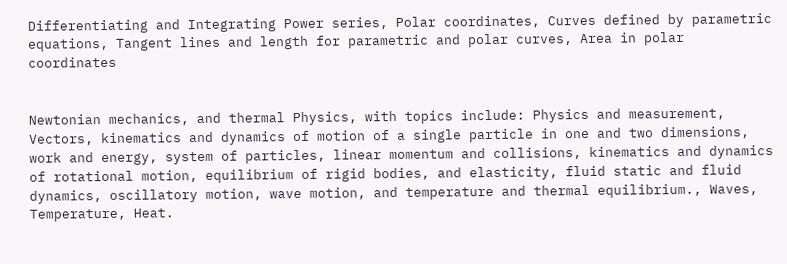Differentiating and Integrating Power series, Polar coordinates, Curves defined by parametric equations, Tangent lines and length for parametric and polar curves, Area in polar coordinates


Newtonian mechanics, and thermal Physics, with topics include: Physics and measurement, Vectors, kinematics and dynamics of motion of a single particle in one and two dimensions, work and energy, system of particles, linear momentum and collisions, kinematics and dynamics of rotational motion, equilibrium of rigid bodies, and elasticity, fluid static and fluid dynamics, oscillatory motion, wave motion, and temperature and thermal equilibrium., Waves, Temperature, Heat.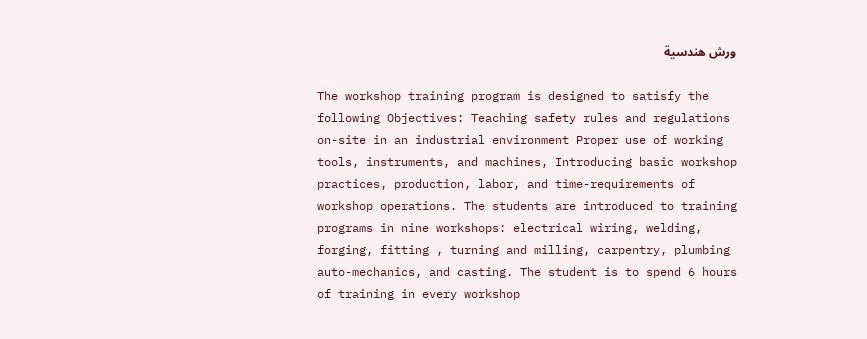ورش هندسية

The workshop training program is designed to satisfy the following Objectives: Teaching safety rules and regulations on-site in an industrial environment Proper use of working tools, instruments, and machines, Introducing basic workshop practices, production, labor, and time-requirements of workshop operations. The students are introduced to training programs in nine workshops: electrical wiring, welding, forging, fitting , turning and milling, carpentry, plumbing auto-mechanics, and casting. The student is to spend 6 hours of training in every workshop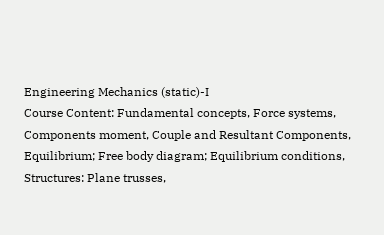Engineering Mechanics (static)-I
Course Content: Fundamental concepts, Force systems, Components moment, Couple and Resultant Components, Equilibrium; Free body diagram; Equilibrium conditions, Structures: Plane trusses,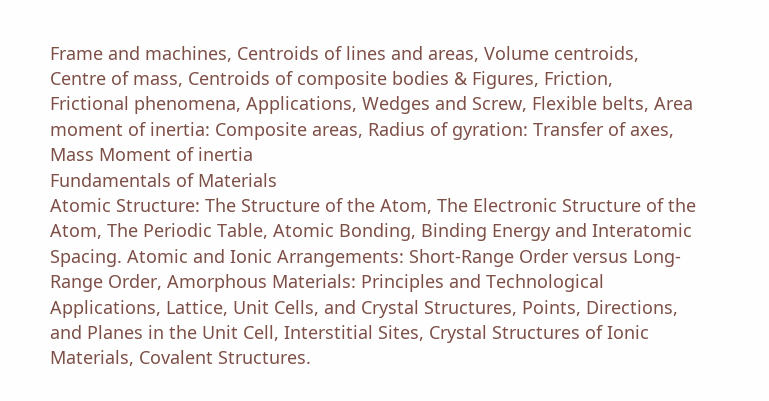Frame and machines, Centroids of lines and areas, Volume centroids, Centre of mass, Centroids of composite bodies & Figures, Friction, Frictional phenomena, Applications, Wedges and Screw, Flexible belts, Area moment of inertia: Composite areas, Radius of gyration: Transfer of axes, Mass Moment of inertia
Fundamentals of Materials
Atomic Structure: The Structure of the Atom, The Electronic Structure of the Atom, The Periodic Table, Atomic Bonding, Binding Energy and Interatomic Spacing. Atomic and Ionic Arrangements: Short-Range Order versus Long-Range Order, Amorphous Materials: Principles and Technological Applications, Lattice, Unit Cells, and Crystal Structures, Points, Directions, and Planes in the Unit Cell, Interstitial Sites, Crystal Structures of Ionic Materials, Covalent Structures.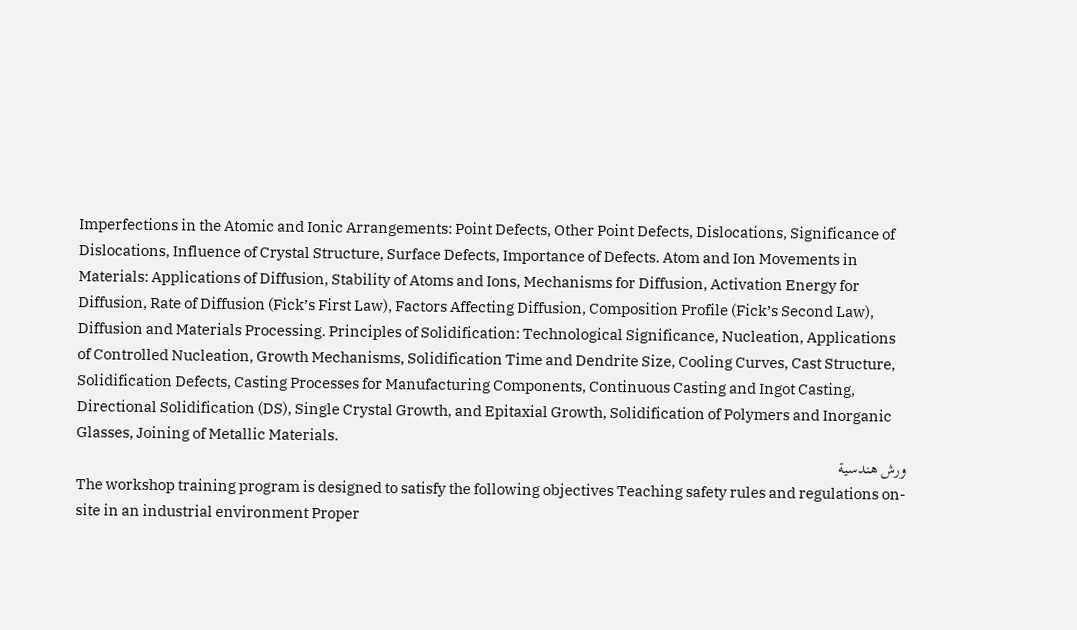Imperfections in the Atomic and Ionic Arrangements: Point Defects, Other Point Defects, Dislocations, Significance of Dislocations, Influence of Crystal Structure, Surface Defects, Importance of Defects. Atom and Ion Movements in Materials: Applications of Diffusion, Stability of Atoms and Ions, Mechanisms for Diffusion, Activation Energy for Diffusion, Rate of Diffusion (Fick’s First Law), Factors Affecting Diffusion, Composition Profile (Fick’s Second Law), Diffusion and Materials Processing. Principles of Solidification: Technological Significance, Nucleation, Applications of Controlled Nucleation, Growth Mechanisms, Solidification Time and Dendrite Size, Cooling Curves, Cast Structure, Solidification Defects, Casting Processes for Manufacturing Components, Continuous Casting and Ingot Casting, Directional Solidification (DS), Single Crystal Growth, and Epitaxial Growth, Solidification of Polymers and Inorganic Glasses, Joining of Metallic Materials.
ورش هندسية
The workshop training program is designed to satisfy the following objectives Teaching safety rules and regulations on-site in an industrial environment Proper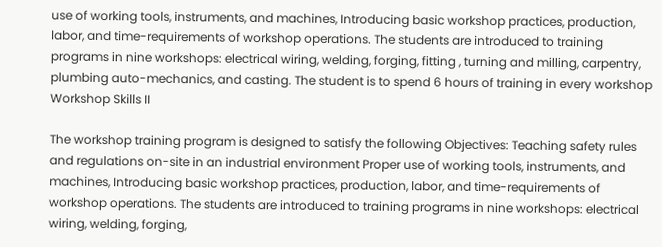use of working tools, instruments, and machines, Introducing basic workshop practices, production, labor, and time-requirements of workshop operations. The students are introduced to training programs in nine workshops: electrical wiring, welding, forging, fitting , turning and milling, carpentry, plumbing auto-mechanics, and casting. The student is to spend 6 hours of training in every workshop
Workshop Skills II

The workshop training program is designed to satisfy the following Objectives: Teaching safety rules and regulations on-site in an industrial environment Proper use of working tools, instruments, and machines, Introducing basic workshop practices, production, labor, and time-requirements of workshop operations. The students are introduced to training programs in nine workshops: electrical wiring, welding, forging,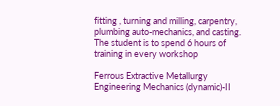fitting , turning and milling, carpentry, plumbing auto-mechanics, and casting. The student is to spend 6 hours of training in every workshop

Ferrous Extractive Metallurgy
Engineering Mechanics (dynamic)-II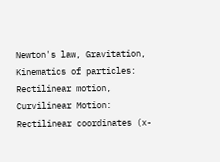Newton's law, Gravitation, Kinematics of particles: Rectilinear motion, Curvilinear Motion: Rectilinear coordinates (x-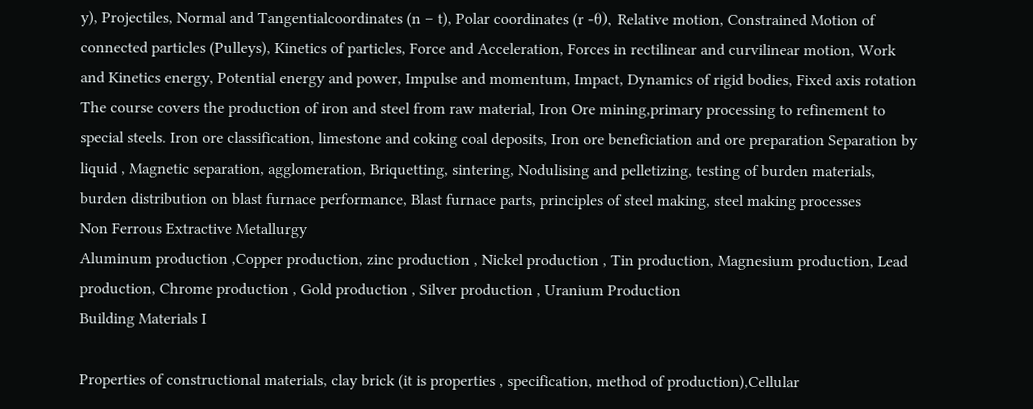y), Projectiles, Normal and Tangentialcoordinates (n – t), Polar coordinates (r -θ), Relative motion, Constrained Motion of connected particles (Pulleys), Kinetics of particles, Force and Acceleration, Forces in rectilinear and curvilinear motion, Work and Kinetics energy, Potential energy and power, Impulse and momentum, Impact, Dynamics of rigid bodies, Fixed axis rotation
The course covers the production of iron and steel from raw material, Iron Ore mining,primary processing to refinement to special steels. Iron ore classification, limestone and coking coal deposits, Iron ore beneficiation and ore preparation Separation by liquid , Magnetic separation, agglomeration, Briquetting, sintering, Nodulising and pelletizing, testing of burden materials, burden distribution on blast furnace performance, Blast furnace parts, principles of steel making, steel making processes
Non Ferrous Extractive Metallurgy
Aluminum production ,Copper production, zinc production , Nickel production , Tin production, Magnesium production, Lead production, Chrome production , Gold production , Silver production , Uranium Production
Building Materials I

Properties of constructional materials, clay brick (it is properties , specification, method of production),Cellular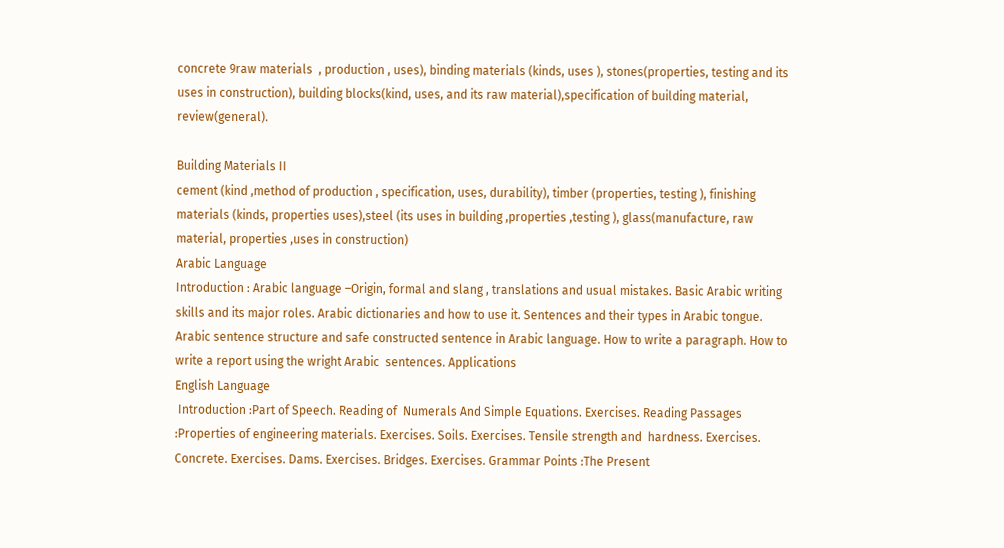concrete 9raw materials  , production , uses), binding materials (kinds, uses ), stones(properties, testing and its uses in construction), building blocks(kind, uses, and its raw material),specification of building material, review(general).

Building Materials II
cement (kind ,method of production , specification, uses, durability), timber (properties, testing ), finishing materials (kinds, properties uses),steel (its uses in building ,properties ,testing ), glass(manufacture, raw material, properties ,uses in construction)
Arabic Language
Introduction : Arabic language –Origin, formal and slang , translations and usual mistakes. Basic Arabic writing skills and its major roles. Arabic dictionaries and how to use it. Sentences and their types in Arabic tongue.  Arabic sentence structure and safe constructed sentence in Arabic language. How to write a paragraph. How to write a report using the wright Arabic  sentences. Applications
English Language
 Introduction :Part of Speech. Reading of  Numerals And Simple Equations. Exercises. Reading Passages :Properties of engineering materials. Exercises. Soils. Exercises. Tensile strength and  hardness. Exercises. Concrete. Exercises. Dams. Exercises. Bridges. Exercises. Grammar Points :The Present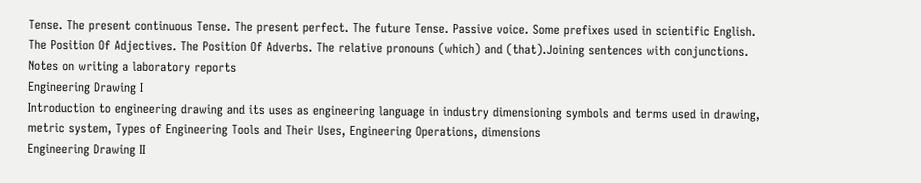Tense. The present continuous Tense. The present perfect. The future Tense. Passive voice. Some prefixes used in scientific English. The Position Of Adjectives. The Position Of Adverbs. The relative pronouns (which) and (that).Joining sentences with conjunctions. Notes on writing a laboratory reports
Engineering Drawing I
Introduction to engineering drawing and its uses as engineering language in industry dimensioning symbols and terms used in drawing, metric system, Types of Engineering Tools and Their Uses, Engineering Operations, dimensions
Engineering Drawing II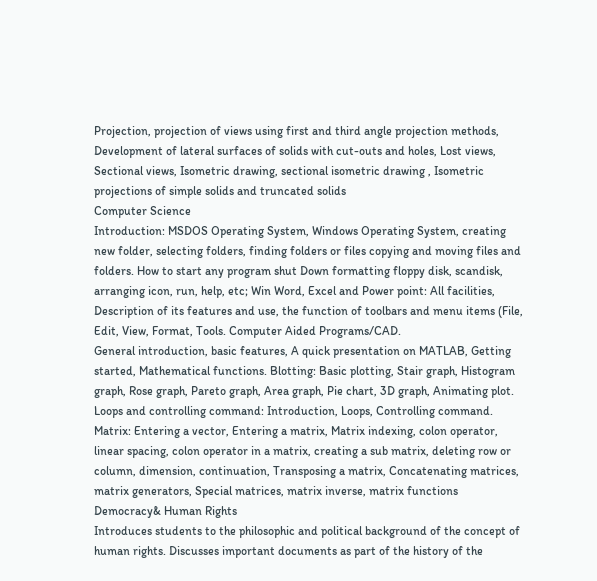Projection, projection of views using first and third angle projection methods, Development of lateral surfaces of solids with cut-outs and holes, Lost views, Sectional views, Isometric drawing, sectional isometric drawing , Isometric projections of simple solids and truncated solids
Computer Science
Introduction: MSDOS Operating System, Windows Operating System, creating new folder, selecting folders, finding folders or files copying and moving files and folders. How to start any program shut Down formatting floppy disk, scandisk, arranging icon, run, help, etc; Win Word, Excel and Power point: All facilities, Description of its features and use, the function of toolbars and menu items (File, Edit, View, Format, Tools. Computer Aided Programs/CAD.
General introduction, basic features, A quick presentation on MATLAB, Getting started, Mathematical functions. Blotting: Basic plotting, Stair graph, Histogram graph, Rose graph, Pareto graph, Area graph, Pie chart, 3D graph, Animating plot. Loops and controlling command: Introduction, Loops, Controlling command. Matrix: Entering a vector, Entering a matrix, Matrix indexing, colon operator, linear spacing, colon operator in a matrix, creating a sub matrix, deleting row or column, dimension, continuation, Transposing a matrix, Concatenating matrices, matrix generators, Special matrices, matrix inverse, matrix functions
Democracy& Human Rights
Introduces students to the philosophic and political background of the concept of human rights. Discusses important documents as part of the history of the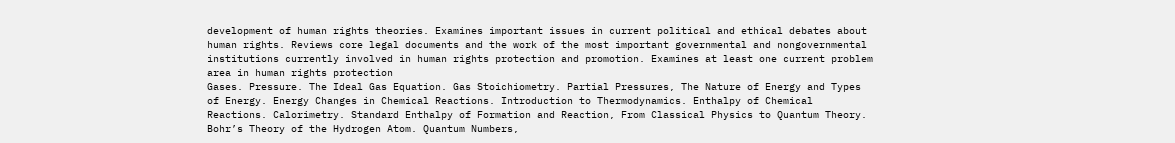development of human rights theories. Examines important issues in current political and ethical debates about human rights. Reviews core legal documents and the work of the most important governmental and nongovernmental institutions currently involved in human rights protection and promotion. Examines at least one current problem area in human rights protection
Gases. Pressure. The Ideal Gas Equation. Gas Stoichiometry. Partial Pressures, The Nature of Energy and Types of Energy. Energy Changes in Chemical Reactions. Introduction to Thermodynamics. Enthalpy of Chemical Reactions. Calorimetry. Standard Enthalpy of Formation and Reaction, From Classical Physics to Quantum Theory. Bohr’s Theory of the Hydrogen Atom. Quantum Numbers,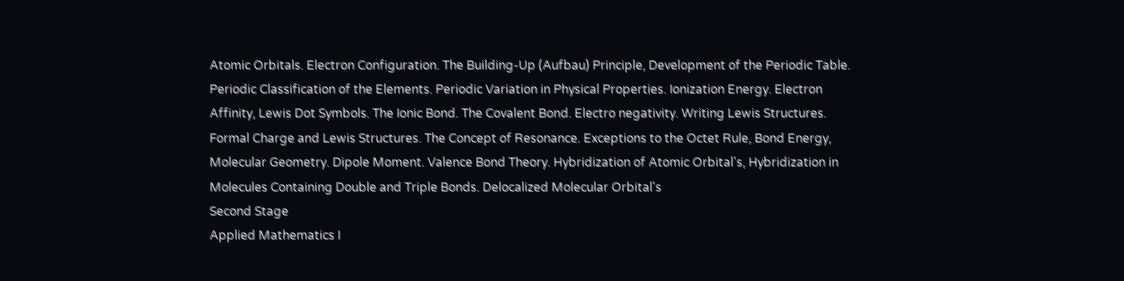Atomic Orbitals. Electron Configuration. The Building-Up (Aufbau) Principle, Development of the Periodic Table. Periodic Classification of the Elements. Periodic Variation in Physical Properties. Ionization Energy. Electron Affinity, Lewis Dot Symbols. The Ionic Bond. The Covalent Bond. Electro negativity. Writing Lewis Structures. Formal Charge and Lewis Structures. The Concept of Resonance. Exceptions to the Octet Rule, Bond Energy, Molecular Geometry. Dipole Moment. Valence Bond Theory. Hybridization of Atomic Orbital's, Hybridization in Molecules Containing Double and Triple Bonds. Delocalized Molecular Orbital's
Second Stage
Applied Mathematics I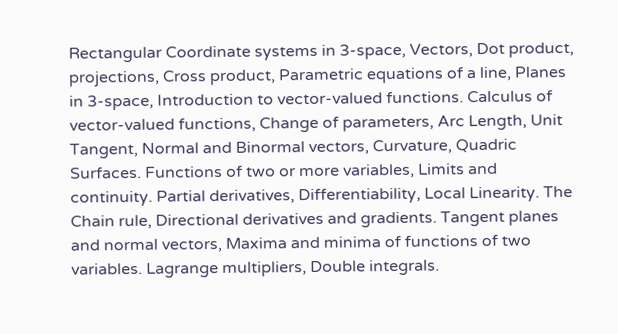Rectangular Coordinate systems in 3-space, Vectors, Dot product, projections, Cross product, Parametric equations of a line, Planes in 3-space, Introduction to vector-valued functions. Calculus of vector-valued functions, Change of parameters, Arc Length, Unit Tangent, Normal and Binormal vectors, Curvature, Quadric Surfaces. Functions of two or more variables, Limits and continuity. Partial derivatives, Differentiability, Local Linearity. The Chain rule, Directional derivatives and gradients. Tangent planes and normal vectors, Maxima and minima of functions of two variables. Lagrange multipliers, Double integrals.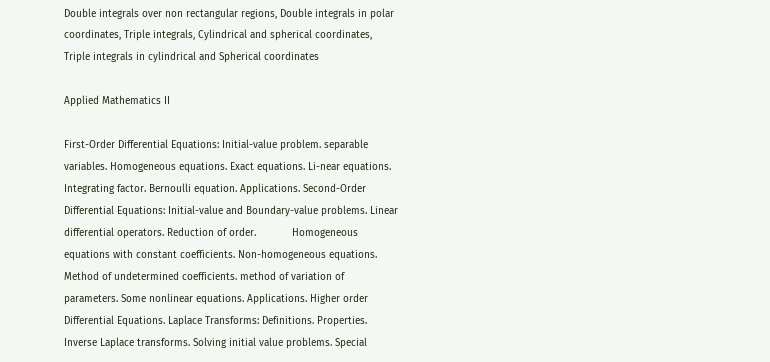Double integrals over non rectangular regions, Double integrals in polar coordinates, Triple integrals, Cylindrical and spherical coordinates, Triple integrals in cylindrical and Spherical coordinates

Applied Mathematics II

First-Order Differential Equations: Initial-value problem. separable variables. Homogeneous equations. Exact equations. Li-near equations. Integrating factor. Bernoulli equation. Applications. Second-Order Differential Equations: Initial-value and Boundary-value problems. Linear         differential operators. Reduction of order.            Homogeneous equations with constant coefficients. Non-homogeneous equations. Method of undetermined coefficients. method of variation of parameters. Some nonlinear equations. Applications. Higher order Differential Equations. Laplace Transforms: Definitions. Properties. Inverse Laplace transforms. Solving initial value problems. Special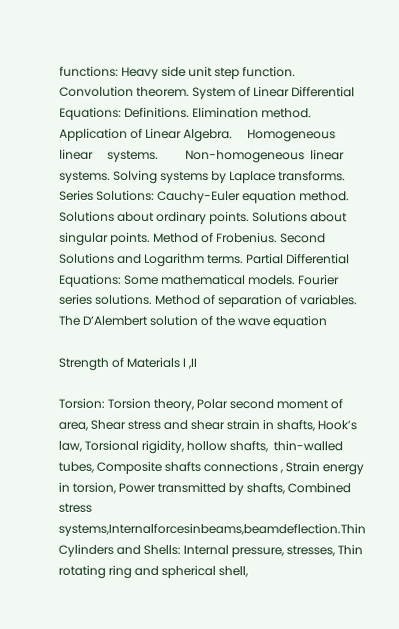functions: Heavy side unit step function. Convolution theorem. System of Linear Differential Equations: Definitions. Elimination method. Application of Linear Algebra.     Homogeneous linear     systems.         Non-homogeneous  linear systems. Solving systems by Laplace transforms. Series Solutions: Cauchy-Euler equation method. Solutions about ordinary points. Solutions about singular points. Method of Frobenius. Second Solutions and Logarithm terms. Partial Differential Equations: Some mathematical models. Fourier series solutions. Method of separation of variables. The D’Alembert solution of the wave equation

Strength of Materials I ,II

Torsion: Torsion theory, Polar second moment of area, Shear stress and shear strain in shafts, Hook’s law, Torsional rigidity, hollow shafts,  thin-walled tubes, Composite shafts connections , Strain energy in torsion, Power transmitted by shafts, Combined stress systems,Internalforcesinbeams,beamdeflection.Thin Cylinders and Shells: Internal pressure, stresses, Thin rotating ring and spherical shell,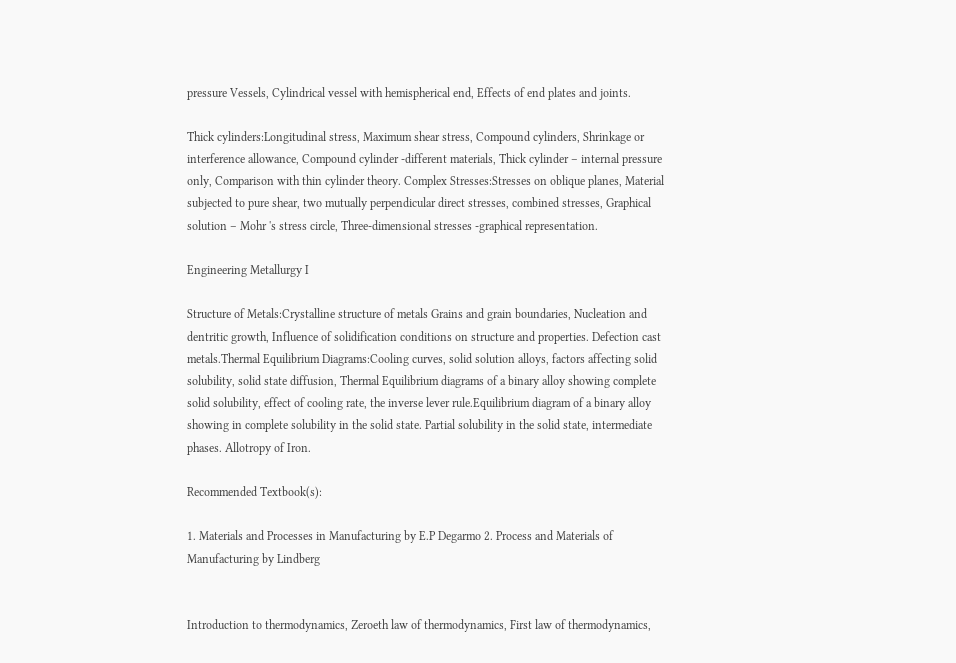pressure Vessels, Cylindrical vessel with hemispherical end, Effects of end plates and joints.

Thick cylinders:Longitudinal stress, Maximum shear stress, Compound cylinders, Shrinkage or interference allowance, Compound cylinder -different materials, Thick cylinder – internal pressure only, Comparison with thin cylinder theory. Complex Stresses:Stresses on oblique planes, Material subjected to pure shear, two mutually perpendicular direct stresses, combined stresses, Graphical solution – Mohr 's stress circle, Three-dimensional stresses -graphical representation.

Engineering Metallurgy I

Structure of Metals:Crystalline structure of metals Grains and grain boundaries, Nucleation and dentritic growth, Influence of solidification conditions on structure and properties. Defection cast metals.Thermal Equilibrium Diagrams:Cooling curves, solid solution alloys, factors affecting solid solubility, solid state diffusion, Thermal Equilibrium diagrams of a binary alloy showing complete solid solubility, effect of cooling rate, the inverse lever rule.Equilibrium diagram of a binary alloy showing in complete solubility in the solid state. Partial solubility in the solid state, intermediate phases. Allotropy of Iron.

Recommended Textbook(s):

1. Materials and Processes in Manufacturing by E.P Degarmo 2. Process and Materials of Manufacturing by Lindberg


Introduction to thermodynamics, Zeroeth law of thermodynamics, First law of thermodynamics,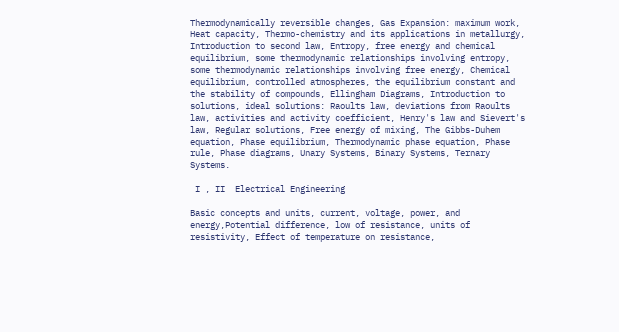Thermodynamically reversible changes, Gas Expansion: maximum work, Heat capacity, Thermo-chemistry and its applications in metallurgy, Introduction to second law, Entropy, free energy and chemical equilibrium, some thermodynamic relationships involving entropy, some thermodynamic relationships involving free energy, Chemical equilibrium, controlled atmospheres, the equilibrium constant and the stability of compounds, Ellingham Diagrams, Introduction to solutions, ideal solutions: Raoults law, deviations from Raoults law, activities and activity coefficient, Henry's law and Sievert's law, Regular solutions, Free energy of mixing, The Gibbs-Duhem equation, Phase equilibrium, Thermodynamic phase equation, Phase rule, Phase diagrams, Unary Systems, Binary Systems, Ternary Systems.

 I , II  Electrical Engineering

Basic concepts and units, current, voltage, power, and energy,Potential difference, low of resistance, units of resistivity, Effect of temperature on resistance,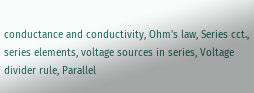conductance and conductivity, Ohm's law, Series cct., series elements, voltage sources in series, Voltage divider rule, Parallel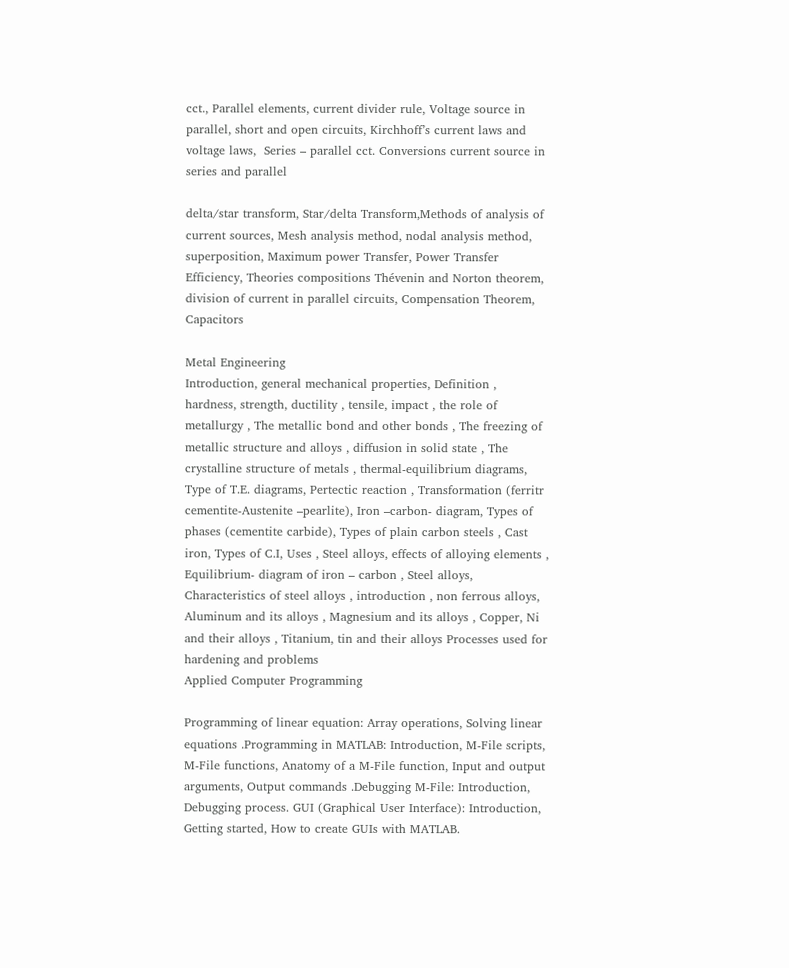cct., Parallel elements, current divider rule, Voltage source in parallel, short and open circuits, Kirchhoff’s current laws and voltage laws,  Series – parallel cct. Conversions current source in series and parallel

delta/star transform, Star/delta Transform,Methods of analysis of current sources, Mesh analysis method, nodal analysis method, superposition, Maximum power Transfer, Power Transfer Efficiency, Theories compositions Thévenin and Norton theorem, division of current in parallel circuits, Compensation Theorem, Capacitors

Metal Engineering
Introduction, general mechanical properties, Definition , hardness, strength, ductility , tensile, impact , the role of metallurgy , The metallic bond and other bonds , The freezing of metallic structure and alloys , diffusion in solid state , The crystalline structure of metals , thermal-equilibrium diagrams, Type of T.E. diagrams, Pertectic reaction , Transformation (ferritr cementite-Austenite –pearlite), Iron –carbon- diagram, Types of phases (cementite carbide), Types of plain carbon steels , Cast iron, Types of C.I, Uses , Steel alloys, effects of alloying elements , Equilibrium- diagram of iron – carbon , Steel alloys, Characteristics of steel alloys , introduction , non ferrous alloys, Aluminum and its alloys , Magnesium and its alloys , Copper, Ni and their alloys , Titanium, tin and their alloys Processes used for hardening and problems
Applied Computer Programming

Programming of linear equation: Array operations, Solving linear equations .Programming in MATLAB: Introduction, M-File scripts, M-File functions, Anatomy of a M-File function, Input and output arguments, Output commands .Debugging M-File: Introduction, Debugging process. GUI (Graphical User Interface): Introduction, Getting started, How to create GUIs with MATLAB.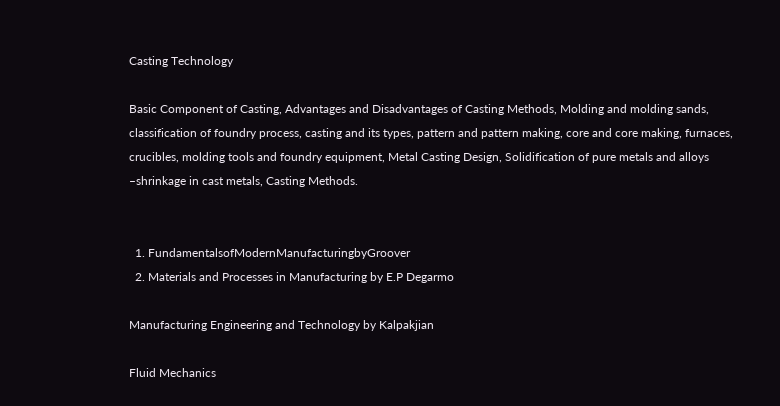Casting Technology

Basic Component of Casting, Advantages and Disadvantages of Casting Methods, Molding and molding sands, classification of foundry process, casting and its types, pattern and pattern making, core and core making, furnaces, crucibles, molding tools and foundry equipment, Metal Casting Design, Solidification of pure metals and alloys –shrinkage in cast metals, Casting Methods.


  1. FundamentalsofModernManufacturingbyGroover
  2. Materials and Processes in Manufacturing by E.P Degarmo

Manufacturing Engineering and Technology by Kalpakjian

Fluid Mechanics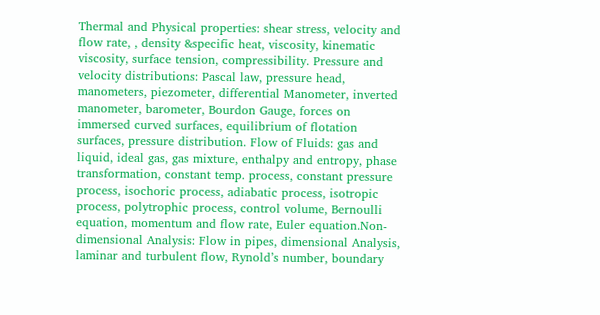Thermal and Physical properties: shear stress, velocity and flow rate, , density &specific heat, viscosity, kinematic viscosity, surface tension, compressibility. Pressure and velocity distributions: Pascal law, pressure head, manometers, piezometer, differential Manometer, inverted manometer, barometer, Bourdon Gauge, forces on immersed curved surfaces, equilibrium of flotation surfaces, pressure distribution. Flow of Fluids: gas and liquid, ideal gas, gas mixture, enthalpy and entropy, phase transformation, constant temp. process, constant pressure process, isochoric process, adiabatic process, isotropic process, polytrophic process, control volume, Bernoulli equation, momentum and flow rate, Euler equation.Non-dimensional Analysis: Flow in pipes, dimensional Analysis, laminar and turbulent flow, Rynold’s number, boundary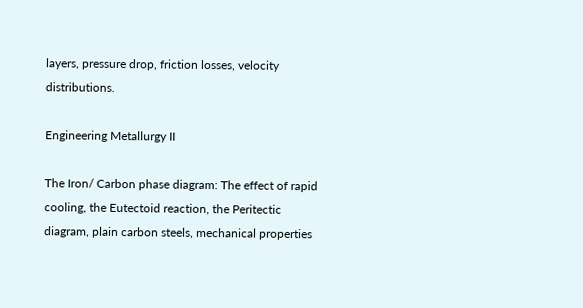layers, pressure drop, friction losses, velocity distributions.

Engineering Metallurgy II

The Iron/ Carbon phase diagram: The effect of rapid cooling, the Eutectoid reaction, the Peritectic diagram, plain carbon steels, mechanical properties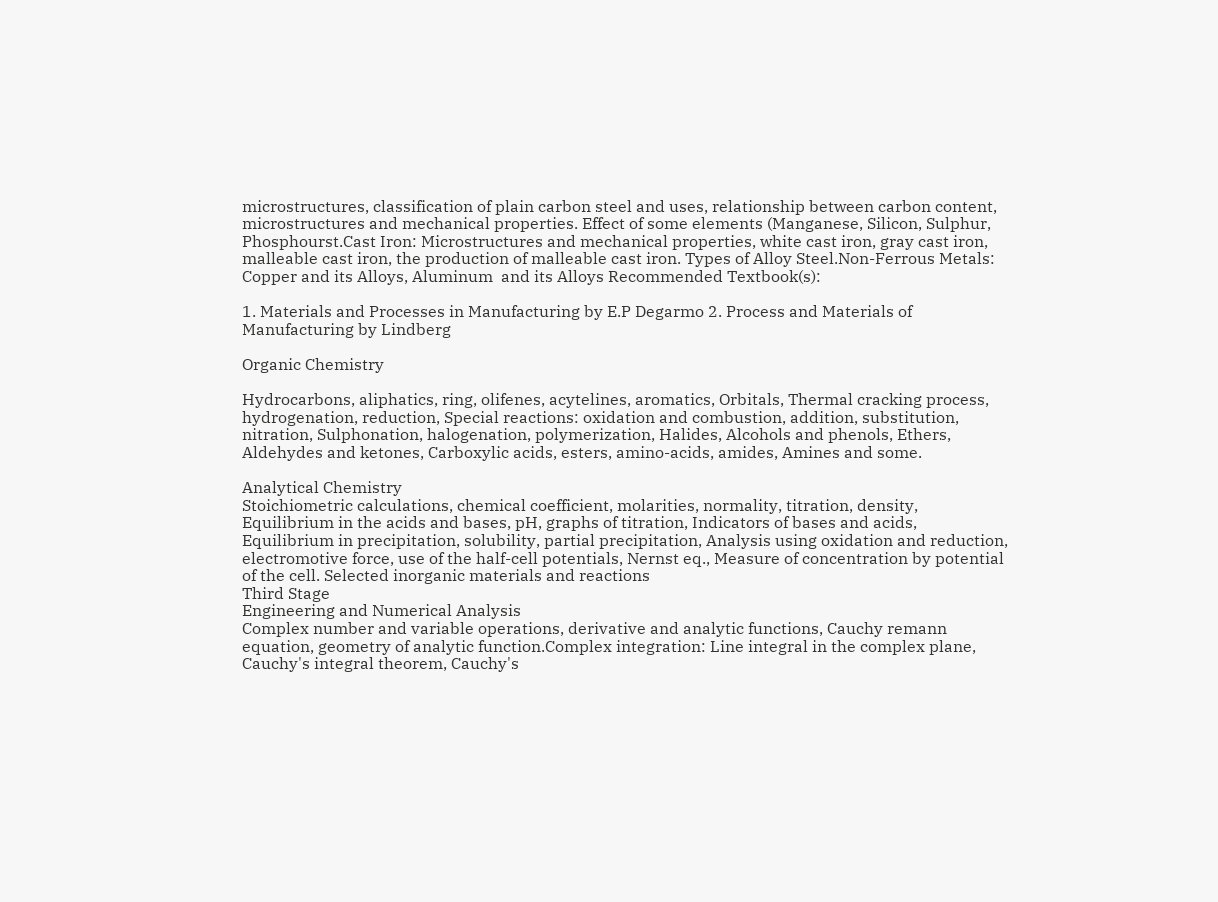microstructures, classification of plain carbon steel and uses, relationship between carbon content, microstructures and mechanical properties. Effect of some elements (Manganese, Silicon, Sulphur, Phosphourst.Cast Iron: Microstructures and mechanical properties, white cast iron, gray cast iron, malleable cast iron, the production of malleable cast iron. Types of Alloy Steel.Non-Ferrous Metals: Copper and its Alloys, Aluminum  and its Alloys Recommended Textbook(s):

1. Materials and Processes in Manufacturing by E.P Degarmo 2. Process and Materials of Manufacturing by Lindberg

Organic Chemistry

Hydrocarbons, aliphatics, ring, olifenes, acytelines, aromatics, Orbitals, Thermal cracking process, hydrogenation, reduction, Special reactions: oxidation and combustion, addition, substitution, nitration, Sulphonation, halogenation, polymerization, Halides, Alcohols and phenols, Ethers, Aldehydes and ketones, Carboxylic acids, esters, amino-acids, amides, Amines and some.

Analytical Chemistry
Stoichiometric calculations, chemical coefficient, molarities, normality, titration, density, Equilibrium in the acids and bases, pH, graphs of titration, Indicators of bases and acids, Equilibrium in precipitation, solubility, partial precipitation, Analysis using oxidation and reduction, electromotive force, use of the half-cell potentials, Nernst eq., Measure of concentration by potential of the cell. Selected inorganic materials and reactions
Third Stage
Engineering and Numerical Analysis
Complex number and variable operations, derivative and analytic functions, Cauchy remann equation, geometry of analytic function.Complex integration: Line integral in the complex plane, Cauchy's integral theorem, Cauchy's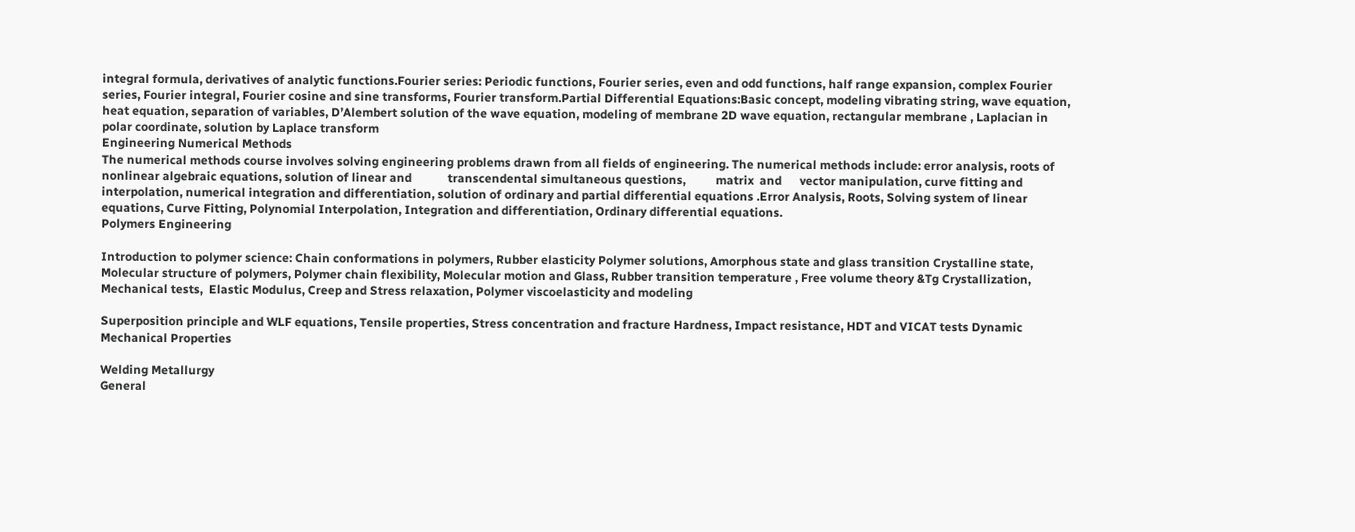integral formula, derivatives of analytic functions.Fourier series: Periodic functions, Fourier series, even and odd functions, half range expansion, complex Fourier series, Fourier integral, Fourier cosine and sine transforms, Fourier transform.Partial Differential Equations:Basic concept, modeling vibrating string, wave equation, heat equation, separation of variables, D’Alembert solution of the wave equation, modeling of membrane 2D wave equation, rectangular membrane , Laplacian in polar coordinate, solution by Laplace transform
Engineering Numerical Methods
The numerical methods course involves solving engineering problems drawn from all fields of engineering. The numerical methods include: error analysis, roots of nonlinear algebraic equations, solution of linear and            transcendental simultaneous questions,          matrix  and      vector manipulation, curve fitting and interpolation, numerical integration and differentiation, solution of ordinary and partial differential equations .Error Analysis, Roots, Solving system of linear equations, Curve Fitting, Polynomial Interpolation, Integration and differentiation, Ordinary differential equations.
Polymers Engineering

Introduction to polymer science: Chain conformations in polymers, Rubber elasticity Polymer solutions, Amorphous state and glass transition Crystalline state, Molecular structure of polymers, Polymer chain flexibility, Molecular motion and Glass, Rubber transition temperature , Free volume theory &Tg Crystallization, Mechanical tests,  Elastic Modulus, Creep and Stress relaxation, Polymer viscoelasticity and modeling

Superposition principle and WLF equations, Tensile properties, Stress concentration and fracture Hardness, Impact resistance, HDT and VICAT tests Dynamic Mechanical Properties

Welding Metallurgy
General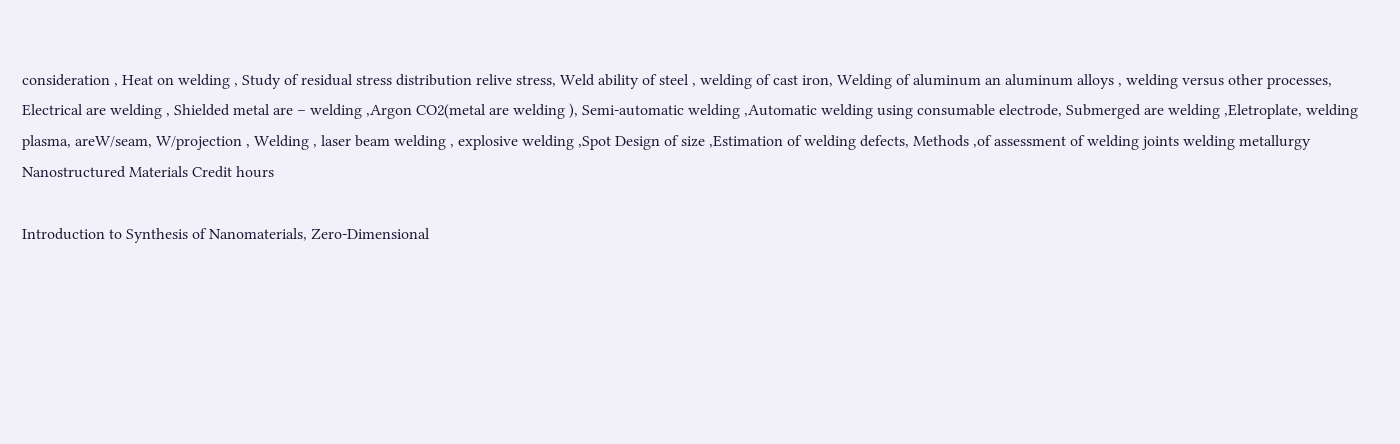consideration , Heat on welding , Study of residual stress distribution relive stress, Weld ability of steel , welding of cast iron, Welding of aluminum an aluminum alloys , welding versus other processes, Electrical are welding , Shielded metal are – welding ,Argon CO2(metal are welding ), Semi-automatic welding ,Automatic welding using consumable electrode, Submerged are welding ,Eletroplate, welding plasma, areW/seam, W/projection , Welding , laser beam welding , explosive welding ,Spot Design of size ,Estimation of welding defects, Methods ,of assessment of welding joints welding metallurgy
Nanostructured Materials Credit hours

Introduction to Synthesis of Nanomaterials, Zero-Dimensional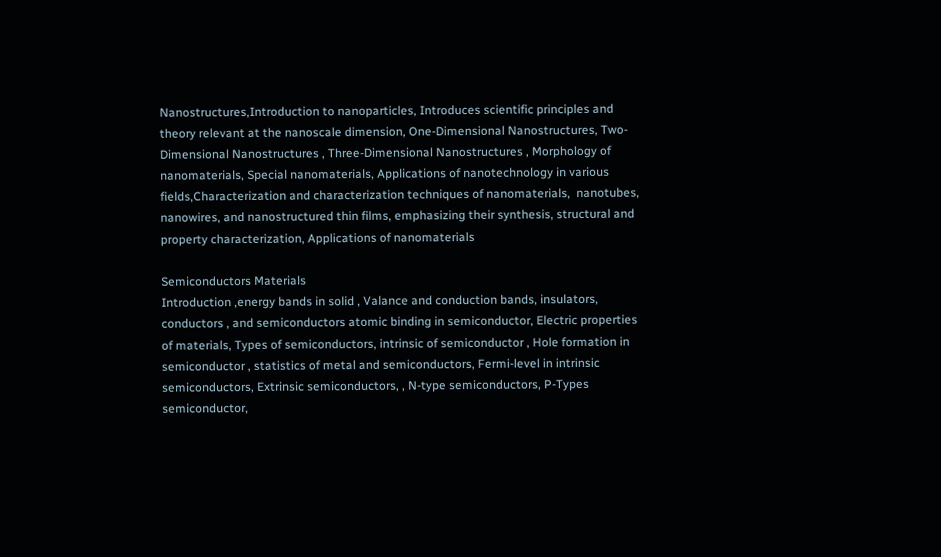Nanostructures,Introduction to nanoparticles, Introduces scientific principles and theory relevant at the nanoscale dimension, One-Dimensional Nanostructures, Two-Dimensional Nanostructures , Three-Dimensional Nanostructures , Morphology of  nanomaterials, Special nanomaterials, Applications of nanotechnology in various fields,Characterization and characterization techniques of nanomaterials,  nanotubes, nanowires, and nanostructured thin films, emphasizing their synthesis, structural and property characterization, Applications of nanomaterials

Semiconductors Materials
Introduction ,energy bands in solid , Valance and conduction bands, insulators, conductors , and semiconductors atomic binding in semiconductor, Electric properties of materials, Types of semiconductors, intrinsic of semiconductor , Hole formation in semiconductor , statistics of metal and semiconductors, Fermi-level in intrinsic semiconductors, Extrinsic semiconductors, , N-type semiconductors, P-Types semiconductor,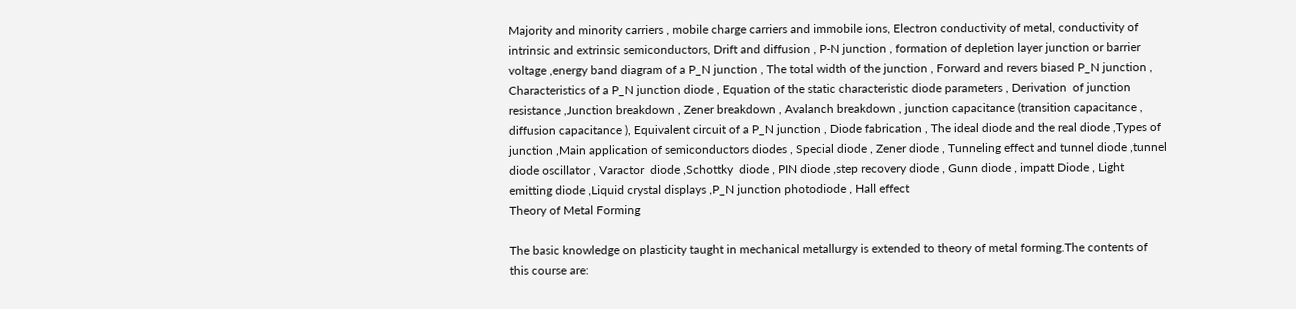Majority and minority carriers , mobile charge carriers and immobile ions, Electron conductivity of metal, conductivity of intrinsic and extrinsic semiconductors, Drift and diffusion , P-N junction , formation of depletion layer junction or barrier voltage ,energy band diagram of a P_N junction , The total width of the junction , Forward and revers biased P_N junction , Characteristics of a P_N junction diode , Equation of the static characteristic diode parameters , Derivation  of junction resistance ,Junction breakdown , Zener breakdown , Avalanch breakdown , junction capacitance (transition capacitance , diffusion capacitance ), Equivalent circuit of a P_N junction , Diode fabrication , The ideal diode and the real diode ,Types of junction ,Main application of semiconductors diodes , Special diode , Zener diode , Tunneling effect and tunnel diode ,tunnel diode oscillator , Varactor  diode ,Schottky  diode , PIN diode ,step recovery diode , Gunn diode , impatt Diode , Light emitting diode ,Liquid crystal displays ,P_N junction photodiode , Hall effect
Theory of Metal Forming

The basic knowledge on plasticity taught in mechanical metallurgy is extended to theory of metal forming.The contents of this course are: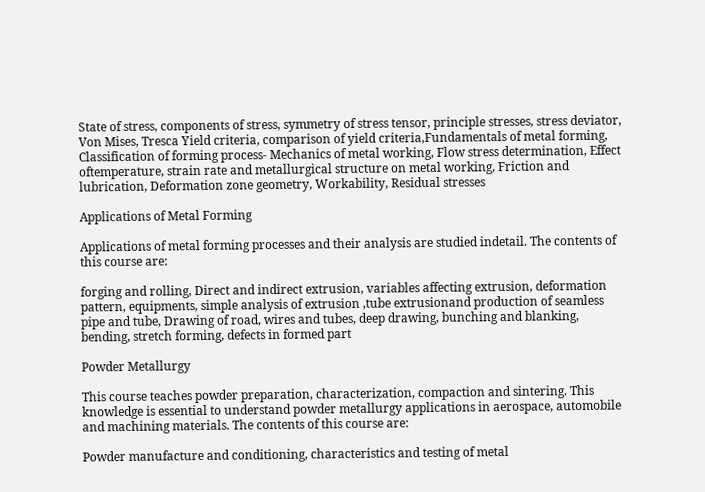State of stress, components of stress, symmetry of stress tensor, principle stresses, stress deviator, Von Mises, Tresca Yield criteria, comparison of yield criteria,Fundamentals of metal forming, Classification of forming process- Mechanics of metal working, Flow stress determination, Effect oftemperature, strain rate and metallurgical structure on metal working, Friction and lubrication, Deformation zone geometry, Workability, Residual stresses

Applications of Metal Forming

Applications of metal forming processes and their analysis are studied indetail. The contents of this course are:

forging and rolling, Direct and indirect extrusion, variables affecting extrusion, deformation pattern, equipments, simple analysis of extrusion ,tube extrusionand production of seamless pipe and tube, Drawing of road, wires and tubes, deep drawing, bunching and blanking, bending, stretch forming, defects in formed part

Powder Metallurgy

This course teaches powder preparation, characterization, compaction and sintering. This knowledge is essential to understand powder metallurgy applications in aerospace, automobile and machining materials. The contents of this course are:

Powder manufacture and conditioning, characteristics and testing of metal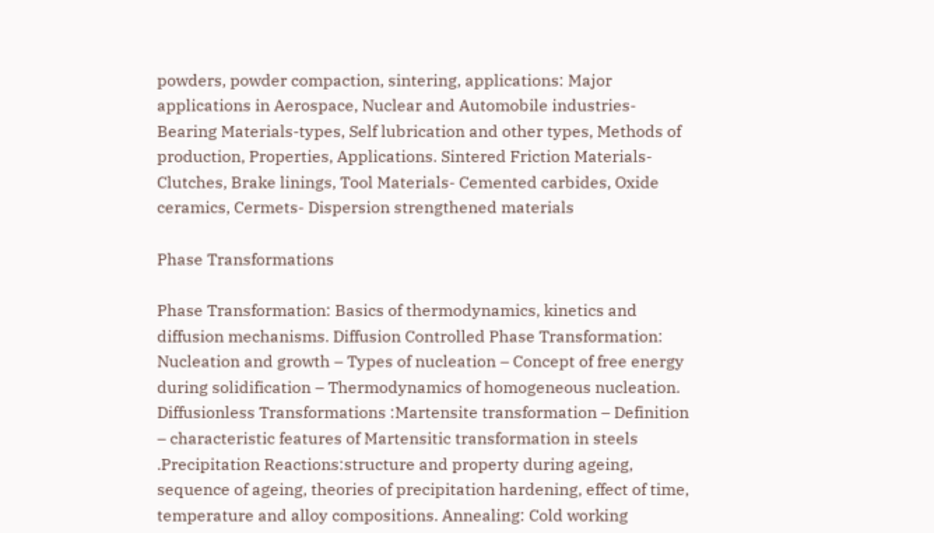powders, powder compaction, sintering, applications: Major applications in Aerospace, Nuclear and Automobile industries- Bearing Materials-types, Self lubrication and other types, Methods of production, Properties, Applications. Sintered Friction Materials-Clutches, Brake linings, Tool Materials- Cemented carbides, Oxide ceramics, Cermets- Dispersion strengthened materials

Phase Transformations

Phase Transformation: Basics of thermodynamics, kinetics and diffusion mechanisms. Diffusion Controlled Phase Transformation: Nucleation and growth – Types of nucleation – Concept of free energy during solidification – Thermodynamics of homogeneous nucleation. Diffusionless Transformations :Martensite transformation – Definition – characteristic features of Martensitic transformation in steels .Precipitation Reactions:structure and property during ageing, sequence of ageing, theories of precipitation hardening, effect of time, temperature and alloy compositions. Annealing: Cold working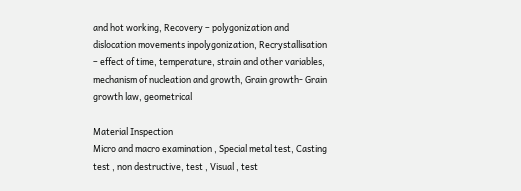and hot working, Recovery – polygonization and dislocation movements inpolygonization, Recrystallisation – effect of time, temperature, strain and other variables, mechanism of nucleation and growth, Grain growth- Grain growth law, geometrical

Material Inspection
Micro and macro examination , Special metal test, Casting test , non destructive, test , Visual , test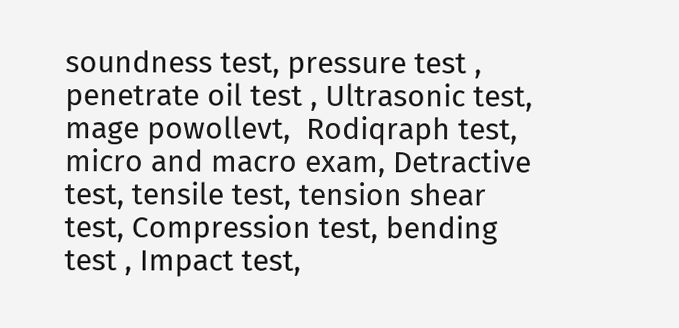soundness test, pressure test , penetrate oil test , Ultrasonic test, mage powollevt,  Rodiqraph test, micro and macro exam, Detractive test, tensile test, tension shear test, Compression test, bending test , Impact test,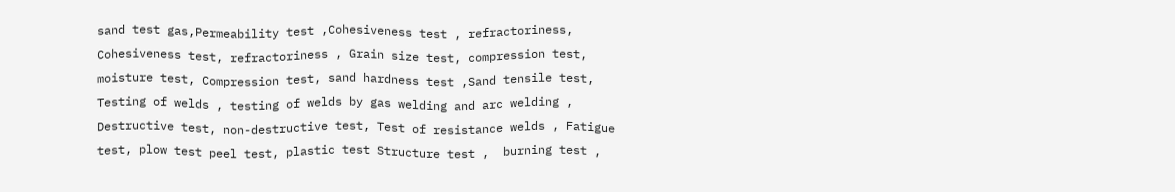sand test gas,Permeability test ,Cohesiveness test , refractoriness, Cohesiveness test, refractoriness , Grain size test, compression test, moisture test, Compression test, sand hardness test ,Sand tensile test, Testing of welds , testing of welds by gas welding and arc welding , Destructive test, non-destructive test, Test of resistance welds , Fatigue test, plow test peel test, plastic test Structure test ,  burning test ,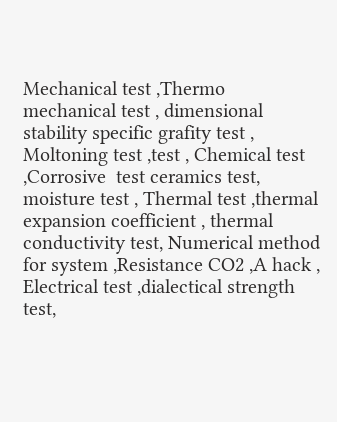Mechanical test ,Thermo mechanical test , dimensional stability specific grafity test , Moltoning test ,test , Chemical test ,Corrosive  test ceramics test, moisture test , Thermal test ,thermal expansion coefficient , thermal conductivity test, Numerical method for system ,Resistance CO2 ,A hack , Electrical test ,dialectical strength test,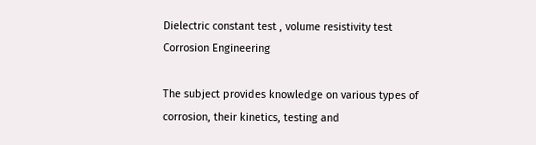Dielectric constant test , volume resistivity test
Corrosion Engineering

The subject provides knowledge on various types of corrosion, their kinetics, testing and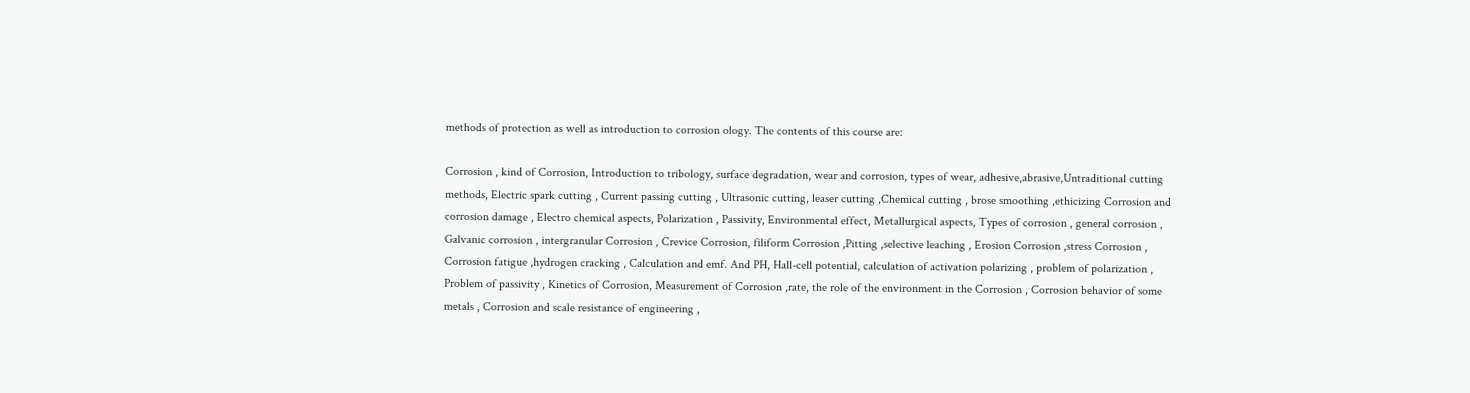methods of protection as well as introduction to corrosion ology. The contents of this course are:

Corrosion , kind of Corrosion, Introduction to tribology, surface degradation, wear and corrosion, types of wear, adhesive,abrasive,Untraditional cutting methods, Electric spark cutting , Current passing cutting , Ultrasonic cutting, leaser cutting ,Chemical cutting , brose smoothing ,ethicizing Corrosion and corrosion damage , Electro chemical aspects, Polarization , Passivity, Environmental effect, Metallurgical aspects, Types of corrosion , general corrosion , Galvanic corrosion , intergranular Corrosion , Crevice Corrosion, filiform Corrosion ,Pitting ,selective leaching , Erosion Corrosion ,stress Corrosion , Corrosion fatigue ,hydrogen cracking , Calculation and emf. And PH, Hall-cell potential, calculation of activation polarizing , problem of polarization , Problem of passivity , Kinetics of Corrosion, Measurement of Corrosion ,rate, the role of the environment in the Corrosion , Corrosion behavior of some metals , Corrosion and scale resistance of engineering ,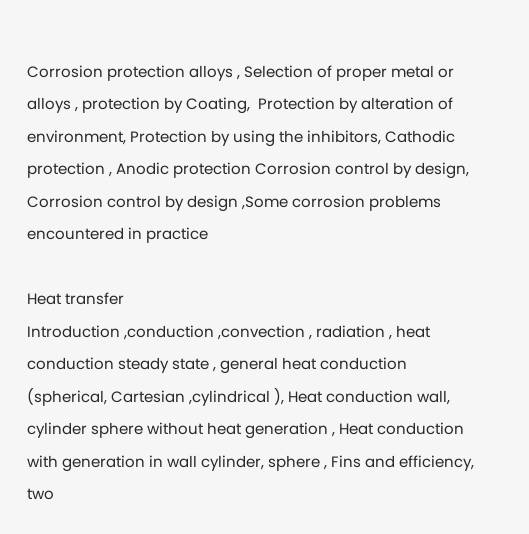Corrosion protection alloys , Selection of proper metal or alloys , protection by Coating,  Protection by alteration of environment, Protection by using the inhibitors, Cathodic protection , Anodic protection Corrosion control by design, Corrosion control by design ,Some corrosion problems encountered in practice

Heat transfer
Introduction ,conduction ,convection , radiation , heat conduction steady state , general heat conduction (spherical, Cartesian ,cylindrical ), Heat conduction wall, cylinder sphere without heat generation , Heat conduction with generation in wall cylinder, sphere , Fins and efficiency, two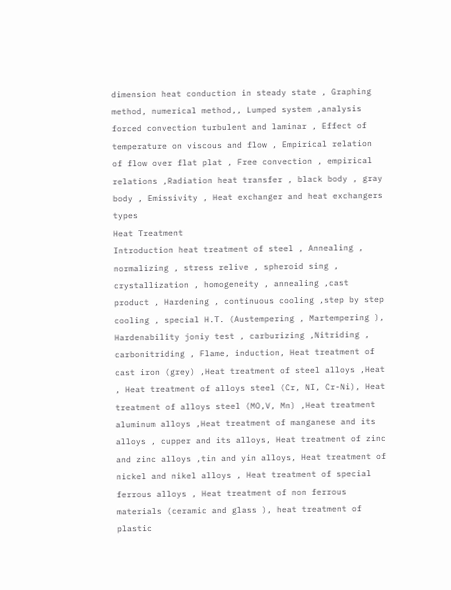dimension heat conduction in steady state , Graphing method, numerical method,, Lumped system ,analysis forced convection turbulent and laminar , Effect of temperature on viscous and flow , Empirical relation of flow over flat plat , Free convection , empirical relations ,Radiation heat transfer , black body , gray body , Emissivity , Heat exchanger and heat exchangers types
Heat Treatment
Introduction heat treatment of steel , Annealing , normalizing , stress relive , spheroid sing , crystallization , homogeneity , annealing ,cast product , Hardening , continuous cooling ,step by step cooling , special H.T. (Austempering , Martempering ), Hardenability joniy test , carburizing ,Nitriding , carbonitriding , Flame, induction, Heat treatment of cast iron (grey) ,Heat treatment of steel alloys ,Heat , Heat treatment of alloys steel (Cr, NI, Cr-Ni), Heat treatment of alloys steel (MO,V, Mn) ,Heat treatment aluminum alloys ,Heat treatment of manganese and its alloys , cupper and its alloys, Heat treatment of zinc and zinc alloys ,tin and yin alloys, Heat treatment of nickel and nikel alloys , Heat treatment of special ferrous alloys , Heat treatment of non ferrous materials (ceramic and glass ), heat treatment of plastic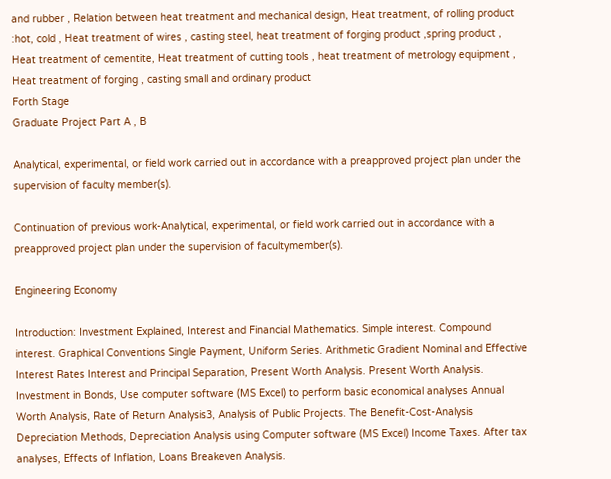and rubber , Relation between heat treatment and mechanical design, Heat treatment, of rolling product :hot, cold , Heat treatment of wires , casting steel, heat treatment of forging product ,spring product , Heat treatment of cementite, Heat treatment of cutting tools , heat treatment of metrology equipment , Heat treatment of forging , casting small and ordinary product
Forth Stage
Graduate Project Part A , B

Analytical, experimental, or field work carried out in accordance with a preapproved project plan under the supervision of faculty member(s).

Continuation of previous work-Analytical, experimental, or field work carried out in accordance with a preapproved project plan under the supervision of facultymember(s).

Engineering Economy

Introduction: Investment Explained, Interest and Financial Mathematics. Simple interest. Compound interest. Graphical Conventions Single Payment, Uniform Series. Arithmetic Gradient Nominal and Effective Interest Rates Interest and Principal Separation, Present Worth Analysis. Present Worth Analysis. Investment in Bonds, Use computer software (MS Excel) to perform basic economical analyses Annual Worth Analysis, Rate of Return Analysis3, Analysis of Public Projects. The Benefit-Cost-Analysis Depreciation Methods, Depreciation Analysis using Computer software (MS Excel) Income Taxes. After tax analyses, Effects of Inflation, Loans Breakeven Analysis.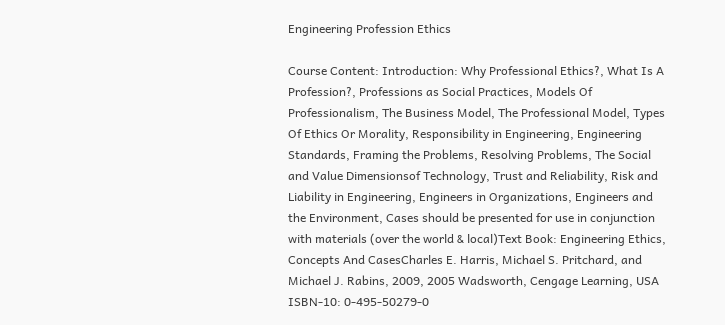Engineering Profession Ethics

Course Content: Introduction: Why Professional Ethics?, What Is A Profession?, Professions as Social Practices, Models Of Professionalism, The Business Model, The Professional Model, Types Of Ethics Or Morality, Responsibility in Engineering, Engineering Standards, Framing the Problems, Resolving Problems, The Social and Value Dimensionsof Technology, Trust and Reliability, Risk and Liability in Engineering, Engineers in Organizations, Engineers and the Environment, Cases should be presented for use in conjunction with materials (over the world & local)Text Book: Engineering Ethics, Concepts And CasesCharles E. Harris, Michael S. Pritchard, and Michael J. Rabins, 2009, 2005 Wadsworth, Cengage Learning, USA ISBN-10: 0-495-50279-0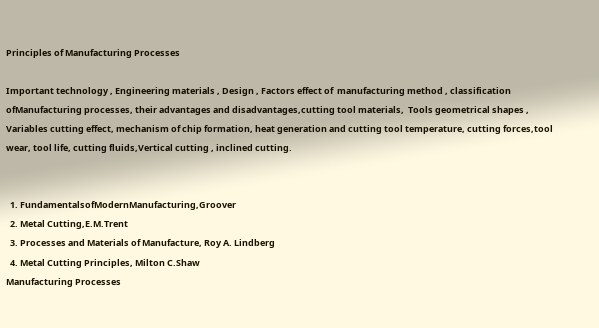Principles of Manufacturing Processes

Important technology , Engineering materials , Design , Factors effect of  manufacturing method , classification ofManufacturing processes, their advantages and disadvantages,cutting tool materials,  Tools geometrical shapes , Variables cutting effect, mechanism of chip formation, heat generation and cutting tool temperature, cutting forces,tool wear, tool life, cutting fluids,Vertical cutting , inclined cutting.


  1. FundamentalsofModernManufacturing,Groover
  2. Metal Cutting,E.M.Trent
  3. Processes and Materials of Manufacture, Roy A. Lindberg
  4. Metal Cutting Principles, Milton C.Shaw
Manufacturing Processes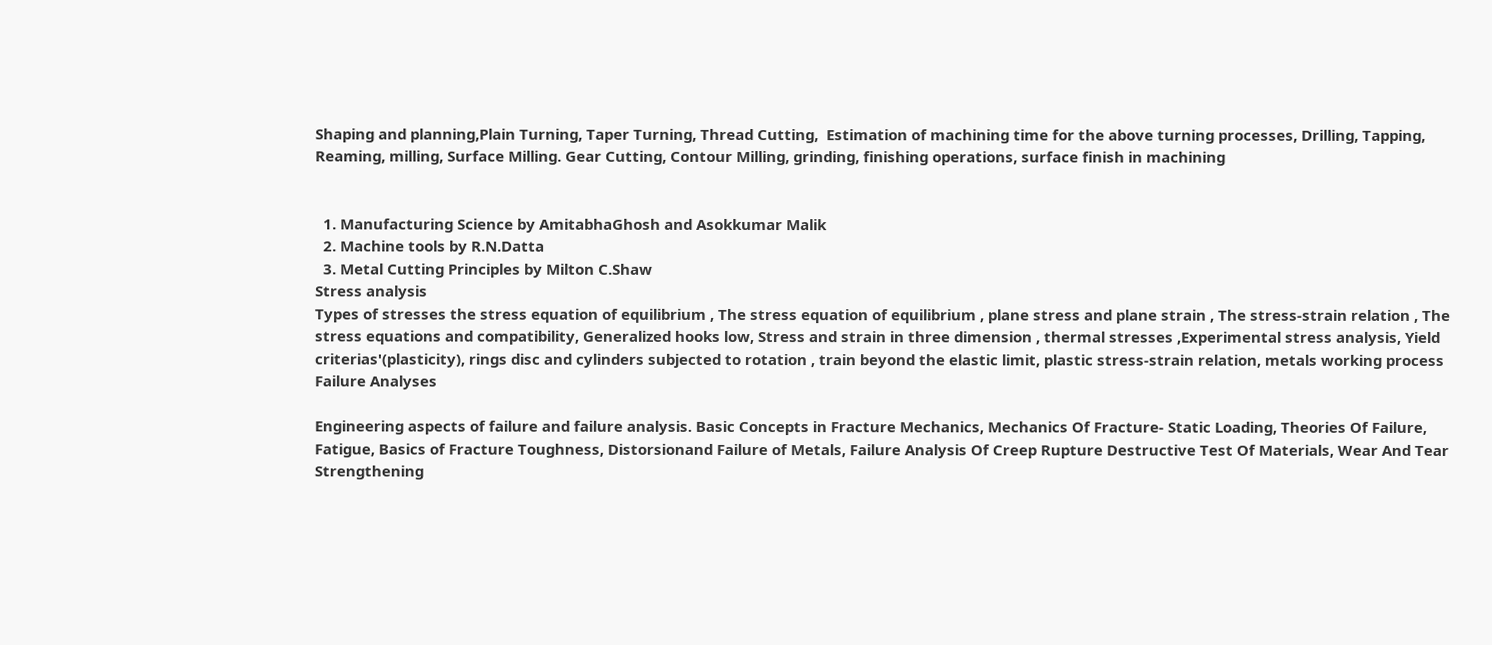Shaping and planning,Plain Turning, Taper Turning, Thread Cutting,  Estimation of machining time for the above turning processes, Drilling, Tapping, Reaming, milling, Surface Milling. Gear Cutting, Contour Milling, grinding, finishing operations, surface finish in machining


  1. Manufacturing Science by AmitabhaGhosh and Asokkumar Malik
  2. Machine tools by R.N.Datta
  3. Metal Cutting Principles by Milton C.Shaw
Stress analysis
Types of stresses the stress equation of equilibrium , The stress equation of equilibrium , plane stress and plane strain , The stress-strain relation , The stress equations and compatibility, Generalized hooks low, Stress and strain in three dimension , thermal stresses ,Experimental stress analysis, Yield criterias'(plasticity), rings disc and cylinders subjected to rotation , train beyond the elastic limit, plastic stress-strain relation, metals working process
Failure Analyses

Engineering aspects of failure and failure analysis. Basic Concepts in Fracture Mechanics, Mechanics Of Fracture- Static Loading, Theories Of Failure, Fatigue, Basics of Fracture Toughness, Distorsionand Failure of Metals, Failure Analysis Of Creep Rupture Destructive Test Of Materials, Wear And Tear Strengthening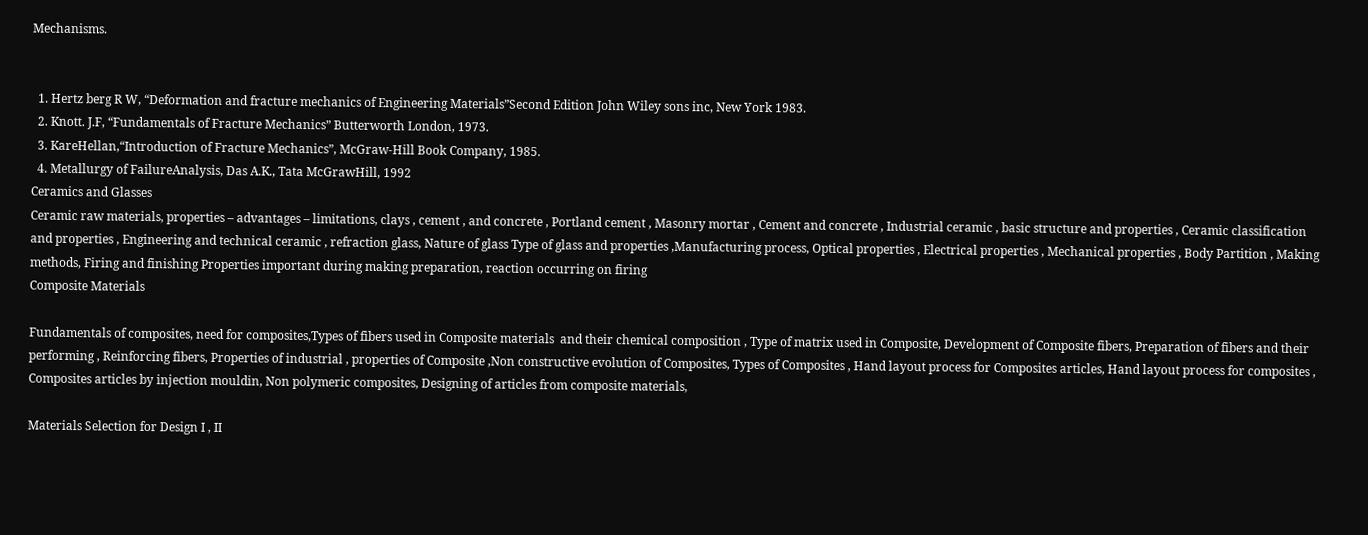Mechanisms.


  1. Hertz berg R W, “Deformation and fracture mechanics of Engineering Materials”Second Edition John Wiley sons inc, New York 1983.
  2. Knott. J.F, “Fundamentals of Fracture Mechanics” Butterworth London, 1973.
  3. KareHellan,“Introduction of Fracture Mechanics”, McGraw-Hill Book Company, 1985.
  4. Metallurgy of FailureAnalysis, Das A.K., Tata McGrawHill, 1992
Ceramics and Glasses
Ceramic raw materials, properties – advantages – limitations, clays , cement , and concrete , Portland cement , Masonry mortar , Cement and concrete , Industrial ceramic , basic structure and properties , Ceramic classification and properties , Engineering and technical ceramic , refraction glass, Nature of glass Type of glass and properties ,Manufacturing process, Optical properties , Electrical properties , Mechanical properties , Body Partition , Making methods, Firing and finishing Properties important during making preparation, reaction occurring on firing
Composite Materials

Fundamentals of composites, need for composites,Types of fibers used in Composite materials  and their chemical composition , Type of matrix used in Composite, Development of Composite fibers, Preparation of fibers and their performing , Reinforcing fibers, Properties of industrial , properties of Composite ,Non constructive evolution of Composites, Types of Composites , Hand layout process for Composites articles, Hand layout process for composites , Composites articles by injection mouldin, Non polymeric composites, Designing of articles from composite materials,

Materials Selection for Design I , II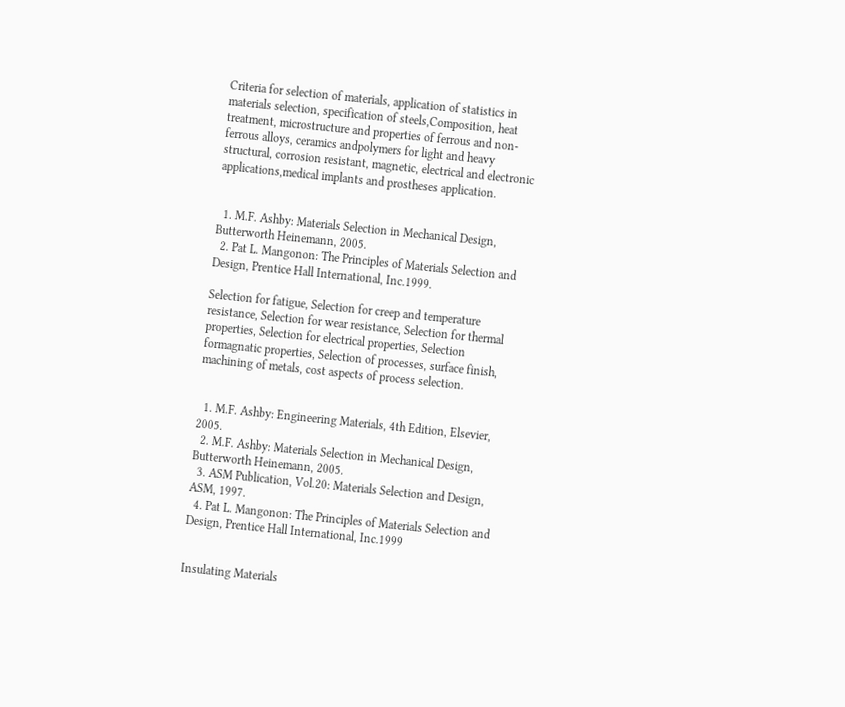Criteria for selection of materials, application of statistics in materials selection, specification of steels,Composition, heat treatment, microstructure and properties of ferrous and non-ferrous alloys, ceramics andpolymers for light and heavy structural, corrosion resistant, magnetic, electrical and electronic applications,medical implants and prostheses application.


  1. M.F. Ashby: Materials Selection in Mechanical Design, Butterworth Heinemann, 2005.
  2. Pat L. Mangonon: The Principles of Materials Selection and Design, Prentice Hall International, Inc.1999.

Selection for fatigue, Selection for creep and temperature resistance, Selection for wear resistance, Selection for thermal properties, Selection for electrical properties, Selection formagnatic properties, Selection of processes, surface finish, machining of metals, cost aspects of process selection.


  1. M.F. Ashby: Engineering Materials, 4th Edition, Elsevier, 2005.
  2. M.F. Ashby: Materials Selection in Mechanical Design, Butterworth Heinemann, 2005.
  3. ASM Publication, Vol.20: Materials Selection and Design, ASM, 1997.
  4. Pat L. Mangonon: The Principles of Materials Selection and Design, Prentice Hall International, Inc.1999


Insulating Materials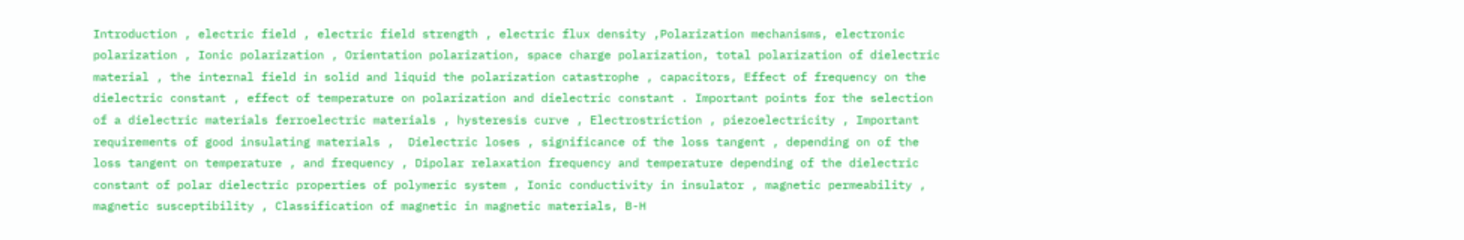Introduction , electric field , electric field strength , electric flux density ,Polarization mechanisms, electronic polarization , Ionic polarization , Orientation polarization, space charge polarization, total polarization of dielectric material , the internal field in solid and liquid the polarization catastrophe , capacitors, Effect of frequency on the dielectric constant , effect of temperature on polarization and dielectric constant . Important points for the selection of a dielectric materials ferroelectric materials , hysteresis curve , Electrostriction , piezoelectricity , Important requirements of good insulating materials ,  Dielectric loses , significance of the loss tangent , depending on of the loss tangent on temperature , and frequency , Dipolar relaxation frequency and temperature depending of the dielectric constant of polar dielectric properties of polymeric system , Ionic conductivity in insulator , magnetic permeability , magnetic susceptibility , Classification of magnetic in magnetic materials, B-H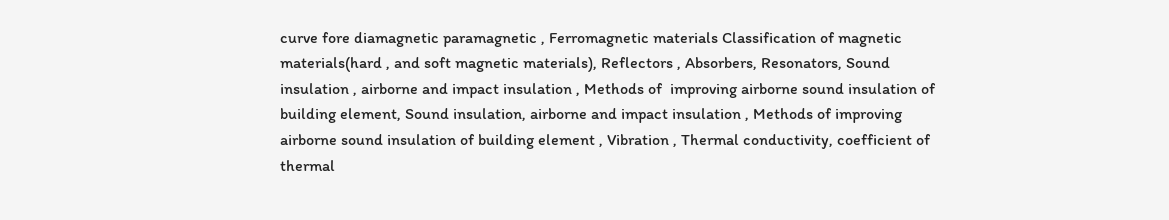curve fore diamagnetic paramagnetic , Ferromagnetic materials Classification of magnetic materials(hard , and soft magnetic materials), Reflectors , Absorbers, Resonators, Sound insulation , airborne and impact insulation , Methods of  improving airborne sound insulation of building element, Sound insulation, airborne and impact insulation , Methods of improving airborne sound insulation of building element , Vibration , Thermal conductivity, coefficient of thermal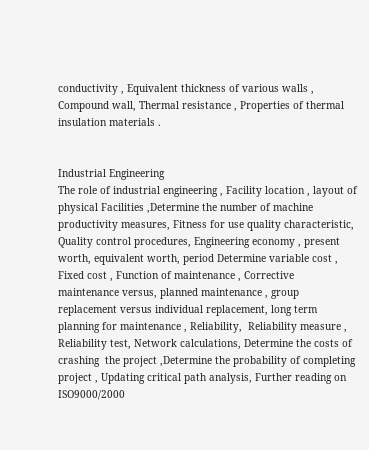conductivity , Equivalent thickness of various walls , Compound wall, Thermal resistance , Properties of thermal insulation materials .


Industrial Engineering
The role of industrial engineering , Facility location , layout of physical Facilities ,Determine the number of machine productivity measures, Fitness for use quality characteristic, Quality control procedures, Engineering economy , present worth, equivalent worth, period Determine variable cost , Fixed cost , Function of maintenance , Corrective maintenance versus, planned maintenance , group replacement versus individual replacement, long term planning for maintenance , Reliability,  Reliability measure , Reliability test, Network calculations, Determine the costs of crashing  the project ,Determine the probability of completing project , Updating critical path analysis, Further reading on ISO9000/2000